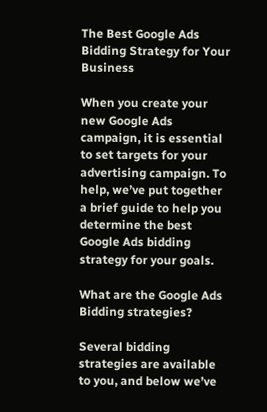The Best Google Ads Bidding Strategy for Your Business

When you create your new Google Ads campaign, it is essential to set targets for your advertising campaign. To help, we’ve put together a brief guide to help you determine the best Google Ads bidding strategy for your goals.

What are the Google Ads Bidding strategies?

Several bidding strategies are available to you, and below we’ve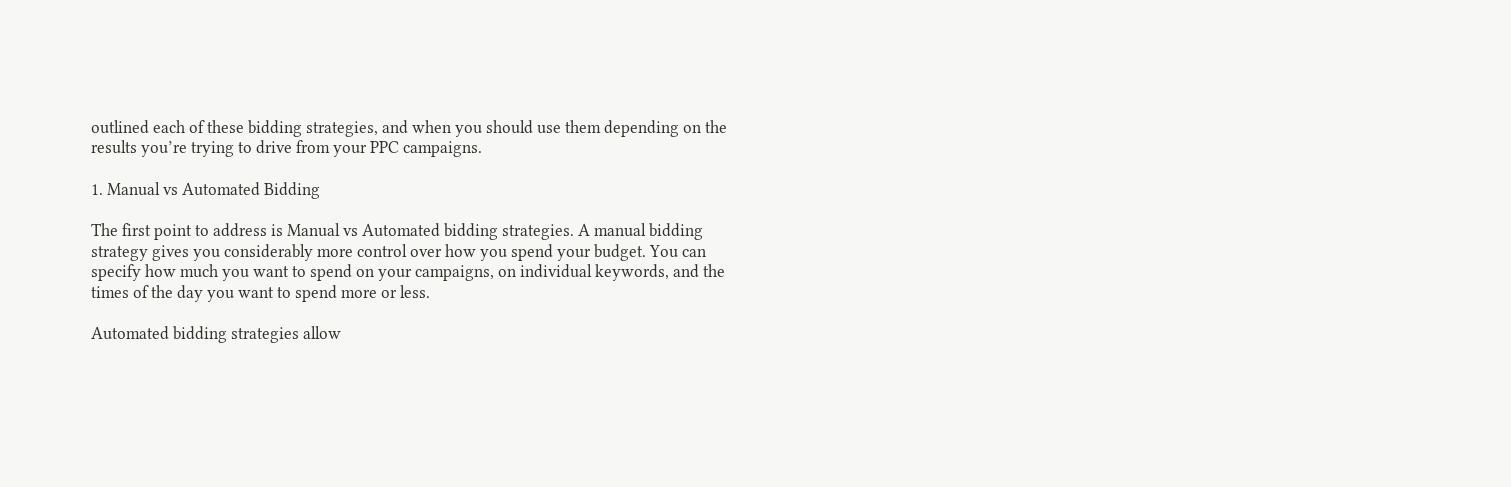outlined each of these bidding strategies, and when you should use them depending on the results you’re trying to drive from your PPC campaigns.

1. Manual vs Automated Bidding

The first point to address is Manual vs Automated bidding strategies. A manual bidding strategy gives you considerably more control over how you spend your budget. You can specify how much you want to spend on your campaigns, on individual keywords, and the times of the day you want to spend more or less.

Automated bidding strategies allow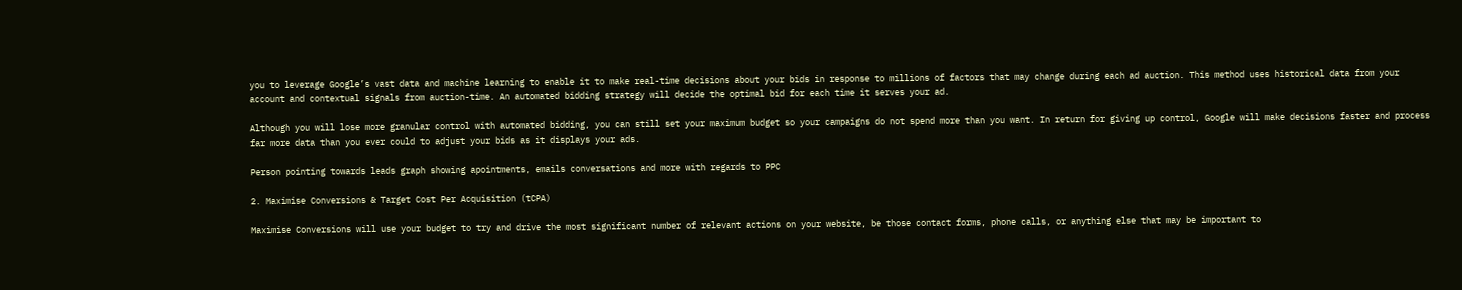you to leverage Google’s vast data and machine learning to enable it to make real-time decisions about your bids in response to millions of factors that may change during each ad auction. This method uses historical data from your account and contextual signals from auction-time. An automated bidding strategy will decide the optimal bid for each time it serves your ad.

Although you will lose more granular control with automated bidding, you can still set your maximum budget so your campaigns do not spend more than you want. In return for giving up control, Google will make decisions faster and process far more data than you ever could to adjust your bids as it displays your ads.

Person pointing towards leads graph showing apointments, emails conversations and more with regards to PPC

2. Maximise Conversions & Target Cost Per Acquisition (tCPA)

Maximise Conversions will use your budget to try and drive the most significant number of relevant actions on your website, be those contact forms, phone calls, or anything else that may be important to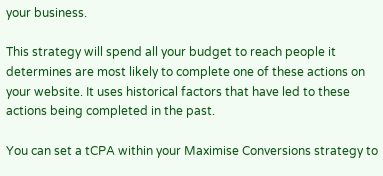your business.

This strategy will spend all your budget to reach people it determines are most likely to complete one of these actions on your website. It uses historical factors that have led to these actions being completed in the past.

You can set a tCPA within your Maximise Conversions strategy to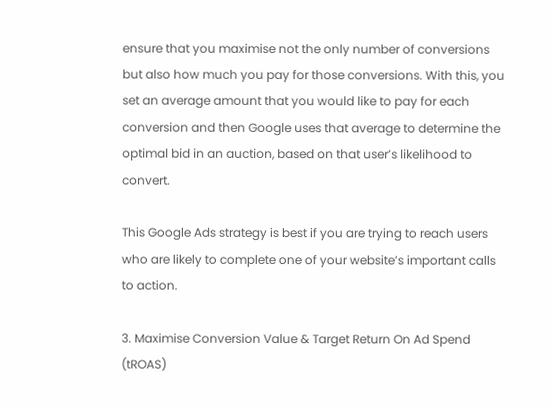ensure that you maximise not the only number of conversions but also how much you pay for those conversions. With this, you set an average amount that you would like to pay for each conversion and then Google uses that average to determine the optimal bid in an auction, based on that user’s likelihood to convert.

This Google Ads strategy is best if you are trying to reach users who are likely to complete one of your website’s important calls to action.

3. Maximise Conversion Value & Target Return On Ad Spend (tROAS)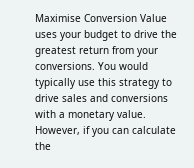Maximise Conversion Value uses your budget to drive the greatest return from your conversions. You would typically use this strategy to drive sales and conversions with a monetary value. However, if you can calculate the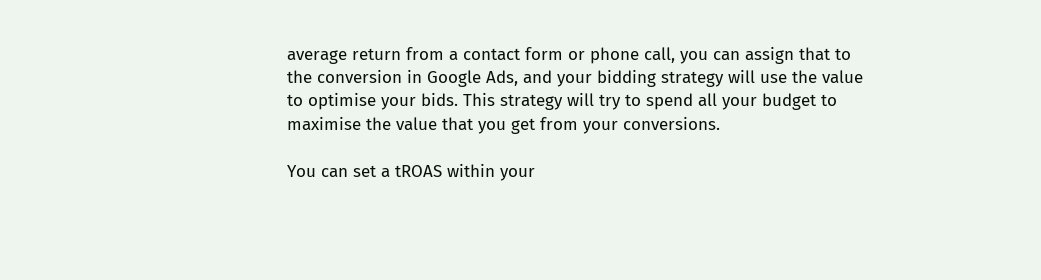average return from a contact form or phone call, you can assign that to the conversion in Google Ads, and your bidding strategy will use the value to optimise your bids. This strategy will try to spend all your budget to maximise the value that you get from your conversions.

You can set a tROAS within your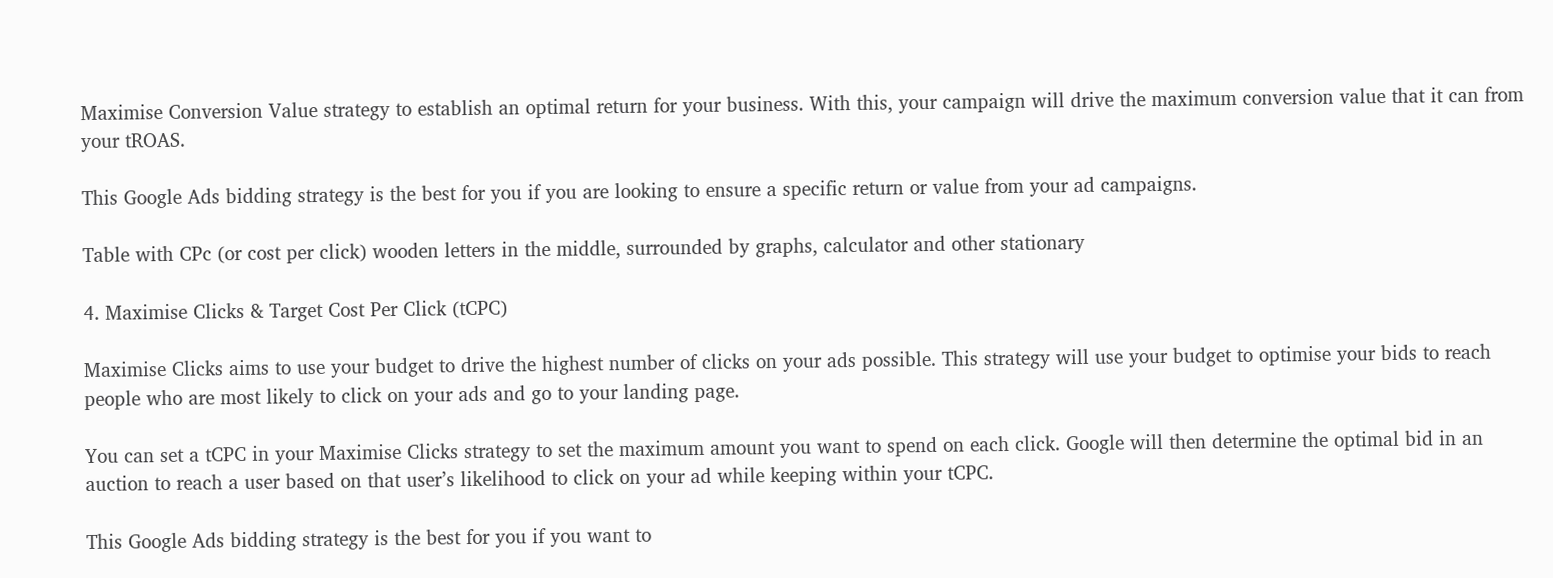Maximise Conversion Value strategy to establish an optimal return for your business. With this, your campaign will drive the maximum conversion value that it can from your tROAS.

This Google Ads bidding strategy is the best for you if you are looking to ensure a specific return or value from your ad campaigns.

Table with CPc (or cost per click) wooden letters in the middle, surrounded by graphs, calculator and other stationary

4. Maximise Clicks & Target Cost Per Click (tCPC)

Maximise Clicks aims to use your budget to drive the highest number of clicks on your ads possible. This strategy will use your budget to optimise your bids to reach people who are most likely to click on your ads and go to your landing page.

You can set a tCPC in your Maximise Clicks strategy to set the maximum amount you want to spend on each click. Google will then determine the optimal bid in an auction to reach a user based on that user’s likelihood to click on your ad while keeping within your tCPC.

This Google Ads bidding strategy is the best for you if you want to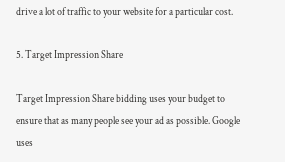drive a lot of traffic to your website for a particular cost.

5. Target Impression Share

Target Impression Share bidding uses your budget to ensure that as many people see your ad as possible. Google uses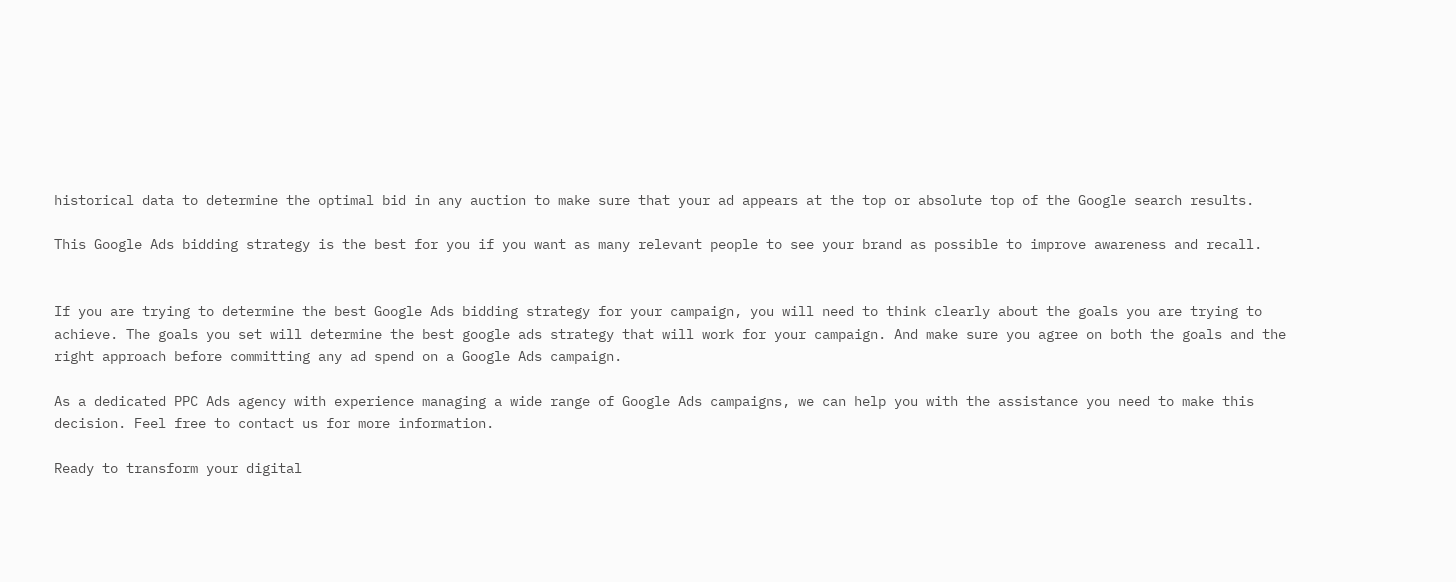historical data to determine the optimal bid in any auction to make sure that your ad appears at the top or absolute top of the Google search results.

This Google Ads bidding strategy is the best for you if you want as many relevant people to see your brand as possible to improve awareness and recall.


If you are trying to determine the best Google Ads bidding strategy for your campaign, you will need to think clearly about the goals you are trying to achieve. The goals you set will determine the best google ads strategy that will work for your campaign. And make sure you agree on both the goals and the right approach before committing any ad spend on a Google Ads campaign.

As a dedicated PPC Ads agency with experience managing a wide range of Google Ads campaigns, we can help you with the assistance you need to make this decision. Feel free to contact us for more information.

Ready to transform your digital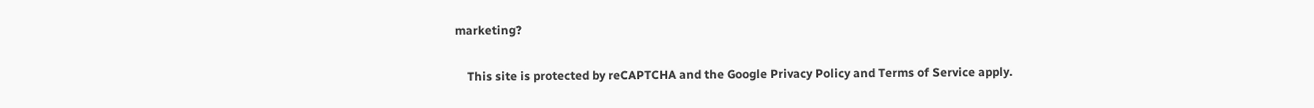marketing?

    This site is protected by reCAPTCHA and the Google Privacy Policy and Terms of Service apply.